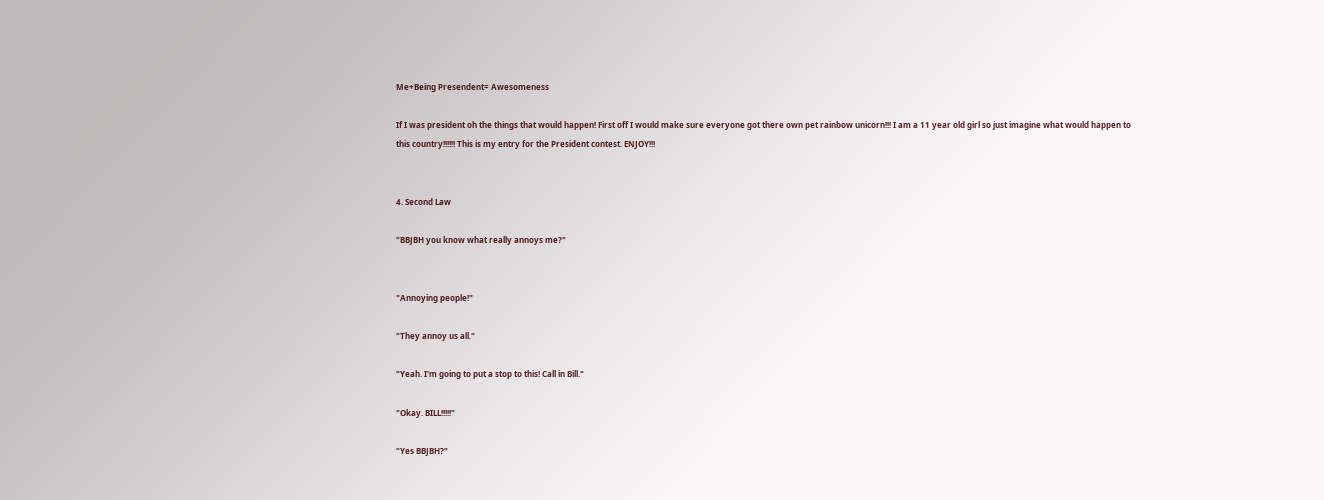Me+Being Presendent= Awesomeness

If I was president oh the things that would happen! First off I would make sure everyone got there own pet rainbow unicorn!!! I am a 11 year old girl so just imagine what would happen to this country!!!!!! This is my entry for the President contest. ENJOY!!!


4. Second Law

"BBJBH you know what really annoys me?"


"Annoying people!"

"They annoy us all."

"Yeah. I'm going to put a stop to this! Call in Bill."

"Okay. BILL!!!!!"

"Yes BBJBH?"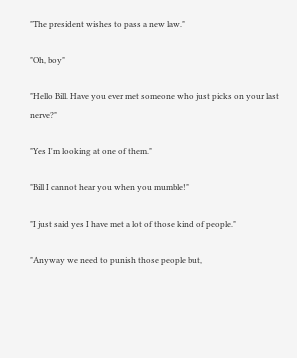"The president wishes to pass a new law."

"Oh, boy"

"Hello Bill. Have you ever met someone who just picks on your last nerve?"

"Yes I'm looking at one of them."

"Bill I cannot hear you when you mumble!"

"I just said yes I have met a lot of those kind of people."

"Anyway we need to punish those people but,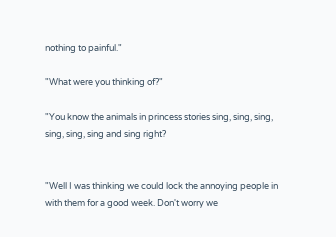nothing to painful."

"What were you thinking of?"

"You know the animals in princess stories sing, sing, sing, sing, sing, sing and sing right?


"Well I was thinking we could lock the annoying people in with them for a good week. Don't worry we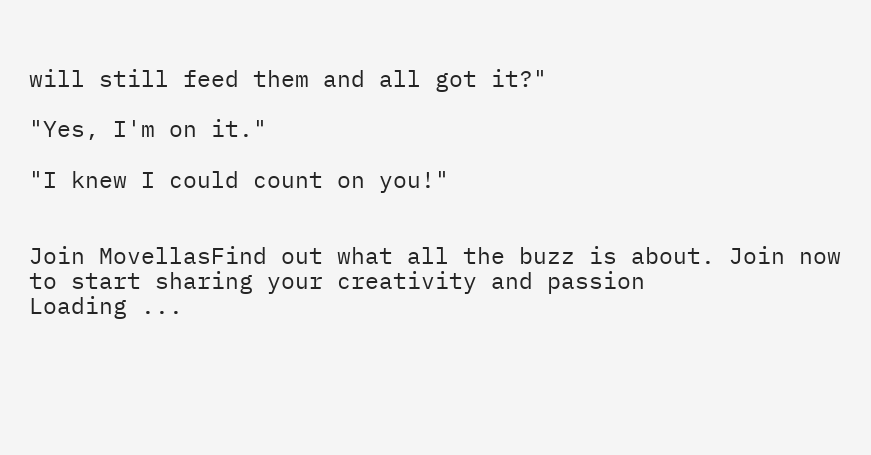will still feed them and all got it?"

"Yes, I'm on it."

"I knew I could count on you!"


Join MovellasFind out what all the buzz is about. Join now to start sharing your creativity and passion
Loading ...